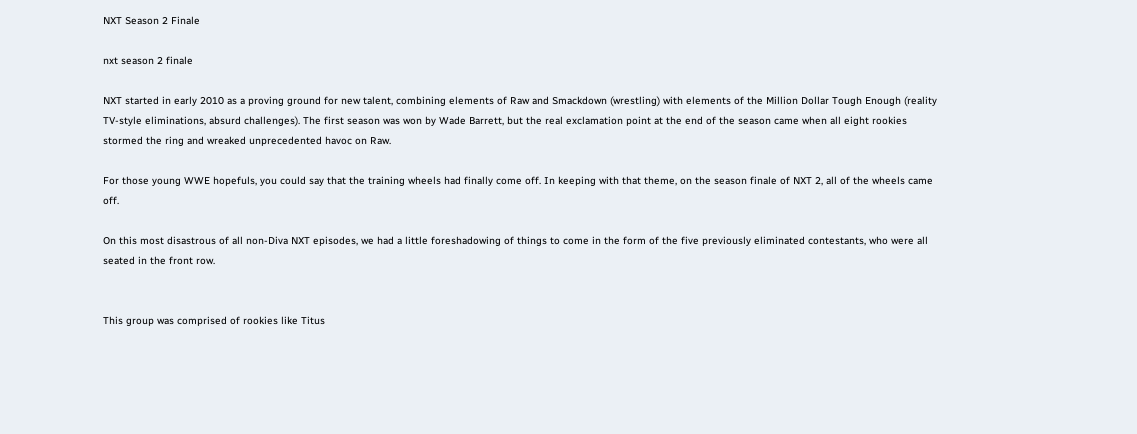NXT Season 2 Finale

nxt season 2 finale

NXT started in early 2010 as a proving ground for new talent, combining elements of Raw and Smackdown (wrestling) with elements of the Million Dollar Tough Enough (reality TV-style eliminations, absurd challenges). The first season was won by Wade Barrett, but the real exclamation point at the end of the season came when all eight rookies stormed the ring and wreaked unprecedented havoc on Raw.

For those young WWE hopefuls, you could say that the training wheels had finally come off. In keeping with that theme, on the season finale of NXT 2, all of the wheels came off.

On this most disastrous of all non-Diva NXT episodes, we had a little foreshadowing of things to come in the form of the five previously eliminated contestants, who were all seated in the front row.


This group was comprised of rookies like Titus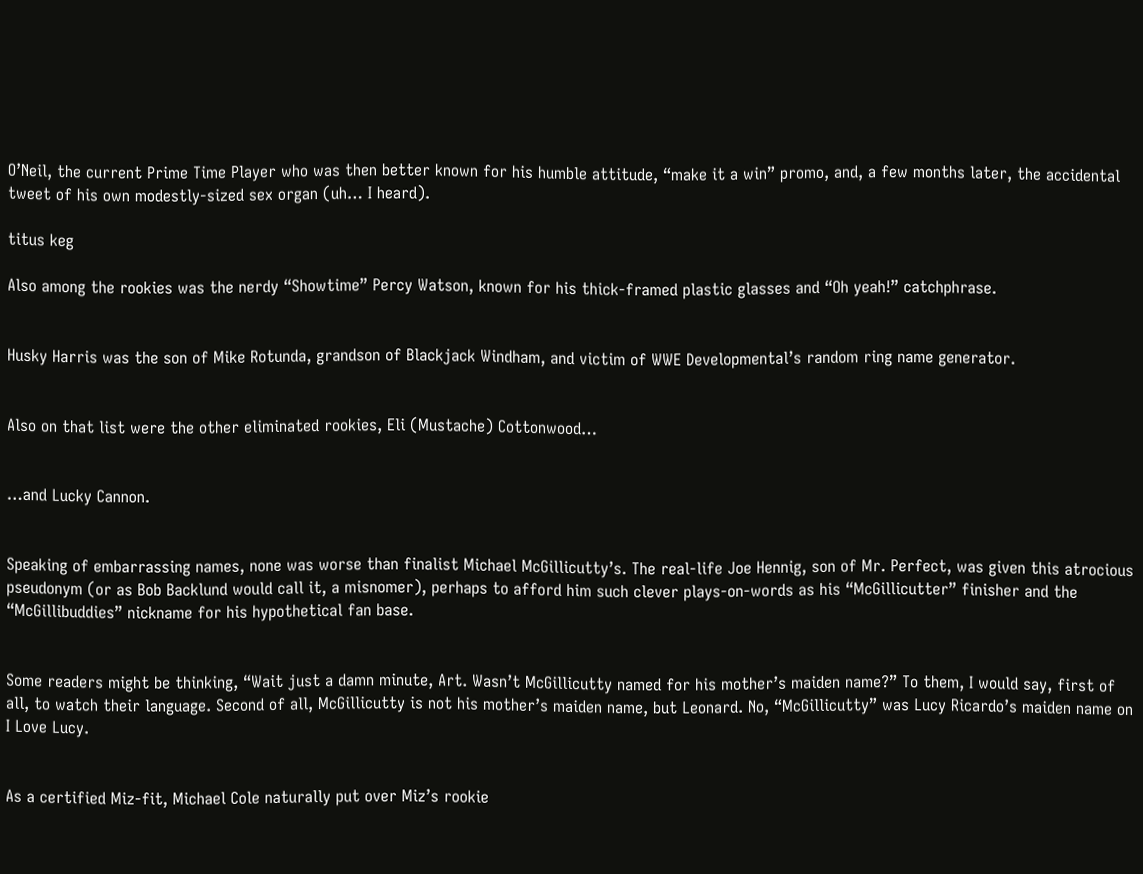O’Neil, the current Prime Time Player who was then better known for his humble attitude, “make it a win” promo, and, a few months later, the accidental tweet of his own modestly-sized sex organ (uh… I heard).

titus keg

Also among the rookies was the nerdy “Showtime” Percy Watson, known for his thick-framed plastic glasses and “Oh yeah!” catchphrase.


Husky Harris was the son of Mike Rotunda, grandson of Blackjack Windham, and victim of WWE Developmental’s random ring name generator.


Also on that list were the other eliminated rookies, Eli (Mustache) Cottonwood…


…and Lucky Cannon.


Speaking of embarrassing names, none was worse than finalist Michael McGillicutty’s. The real-life Joe Hennig, son of Mr. Perfect, was given this atrocious pseudonym (or as Bob Backlund would call it, a misnomer), perhaps to afford him such clever plays-on-words as his “McGillicutter” finisher and the “McGillibuddies” nickname for his hypothetical fan base.


Some readers might be thinking, “Wait just a damn minute, Art. Wasn’t McGillicutty named for his mother’s maiden name?” To them, I would say, first of all, to watch their language. Second of all, McGillicutty is not his mother’s maiden name, but Leonard. No, “McGillicutty” was Lucy Ricardo’s maiden name on I Love Lucy.


As a certified Miz-fit, Michael Cole naturally put over Miz’s rookie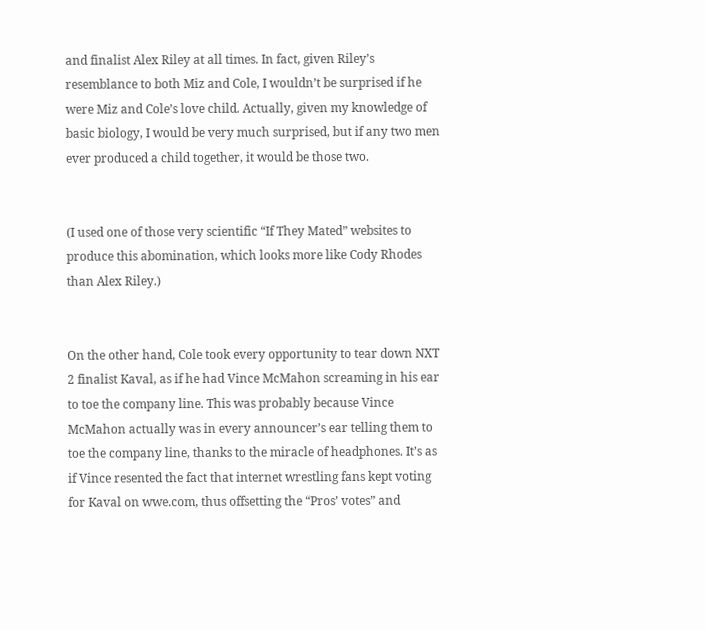and finalist Alex Riley at all times. In fact, given Riley’s resemblance to both Miz and Cole, I wouldn’t be surprised if he were Miz and Cole’s love child. Actually, given my knowledge of basic biology, I would be very much surprised, but if any two men ever produced a child together, it would be those two.


(I used one of those very scientific “If They Mated” websites to produce this abomination, which looks more like Cody Rhodes than Alex Riley.)


On the other hand, Cole took every opportunity to tear down NXT 2 finalist Kaval, as if he had Vince McMahon screaming in his ear to toe the company line. This was probably because Vince McMahon actually was in every announcer’s ear telling them to toe the company line, thanks to the miracle of headphones. It’s as if Vince resented the fact that internet wrestling fans kept voting for Kaval on wwe.com, thus offsetting the “Pros’ votes” and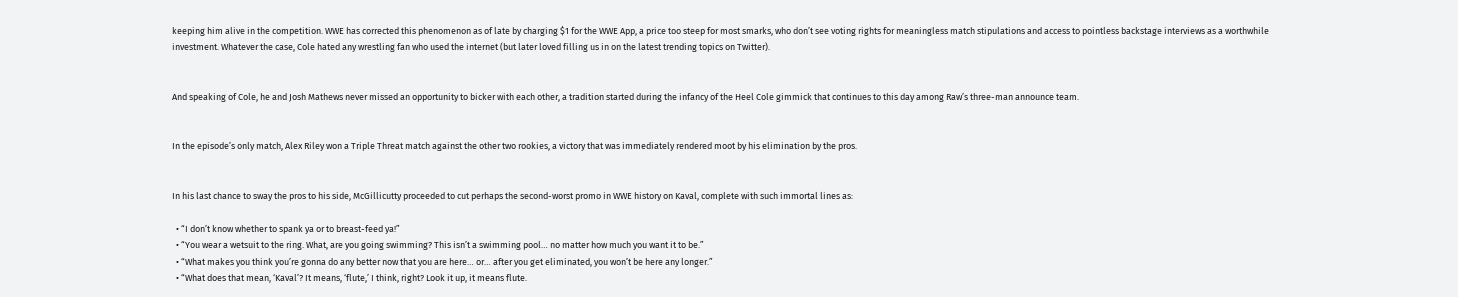keeping him alive in the competition. WWE has corrected this phenomenon as of late by charging $1 for the WWE App, a price too steep for most smarks, who don’t see voting rights for meaningless match stipulations and access to pointless backstage interviews as a worthwhile investment. Whatever the case, Cole hated any wrestling fan who used the internet (but later loved filling us in on the latest trending topics on Twitter).


And speaking of Cole, he and Josh Mathews never missed an opportunity to bicker with each other, a tradition started during the infancy of the Heel Cole gimmick that continues to this day among Raw’s three-man announce team.


In the episode’s only match, Alex Riley won a Triple Threat match against the other two rookies, a victory that was immediately rendered moot by his elimination by the pros.


In his last chance to sway the pros to his side, McGillicutty proceeded to cut perhaps the second-worst promo in WWE history on Kaval, complete with such immortal lines as:

  • “I don’t know whether to spank ya or to breast-feed ya!”
  • “You wear a wetsuit to the ring. What, are you going swimming? This isn’t a swimming pool… no matter how much you want it to be.”
  • “What makes you think you’re gonna do any better now that you are here… or… after you get eliminated, you won’t be here any longer.”
  • “What does that mean, ‘Kaval’? It means, ‘flute,’ I think, right? Look it up, it means flute.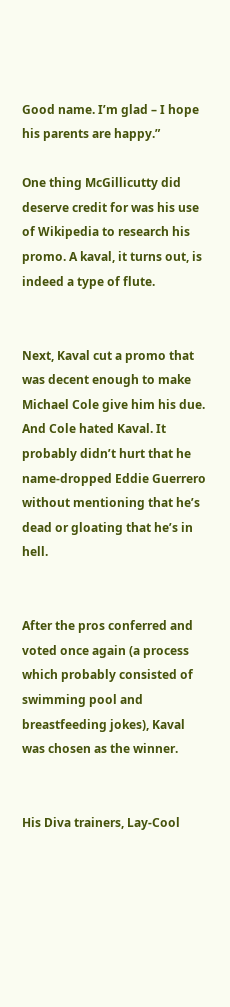Good name. I’m glad – I hope his parents are happy.”

One thing McGillicutty did deserve credit for was his use of Wikipedia to research his promo. A kaval, it turns out, is indeed a type of flute.


Next, Kaval cut a promo that was decent enough to make Michael Cole give him his due. And Cole hated Kaval. It probably didn’t hurt that he name-dropped Eddie Guerrero without mentioning that he’s dead or gloating that he’s in hell.


After the pros conferred and voted once again (a process which probably consisted of swimming pool and breastfeeding jokes), Kaval was chosen as the winner.


His Diva trainers, Lay-Cool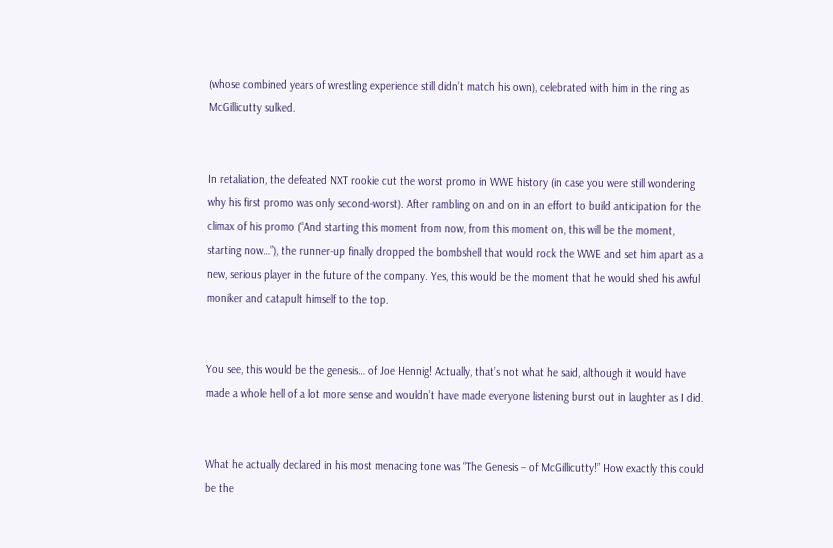(whose combined years of wrestling experience still didn’t match his own), celebrated with him in the ring as McGillicutty sulked.


In retaliation, the defeated NXT rookie cut the worst promo in WWE history (in case you were still wondering why his first promo was only second-worst). After rambling on and on in an effort to build anticipation for the climax of his promo (“And starting this moment from now, from this moment on, this will be the moment, starting now…”), the runner-up finally dropped the bombshell that would rock the WWE and set him apart as a new, serious player in the future of the company. Yes, this would be the moment that he would shed his awful moniker and catapult himself to the top.


You see, this would be the genesis… of Joe Hennig! Actually, that’s not what he said, although it would have made a whole hell of a lot more sense and wouldn’t have made everyone listening burst out in laughter as I did.


What he actually declared in his most menacing tone was “The Genesis – of McGillicutty!” How exactly this could be the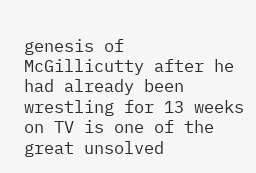genesis of McGillicutty after he had already been wrestling for 13 weeks on TV is one of the great unsolved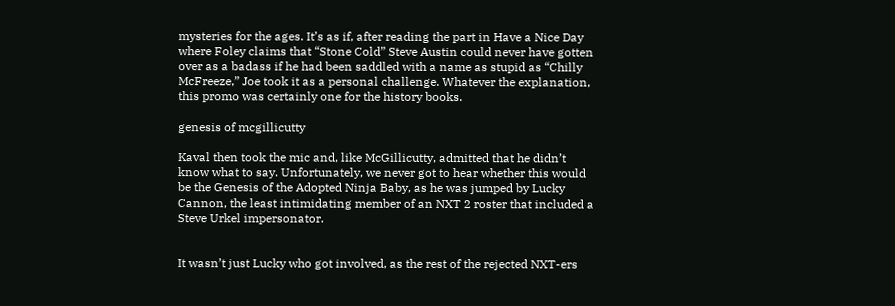mysteries for the ages. It’s as if, after reading the part in Have a Nice Day where Foley claims that “Stone Cold” Steve Austin could never have gotten over as a badass if he had been saddled with a name as stupid as “Chilly McFreeze,” Joe took it as a personal challenge. Whatever the explanation, this promo was certainly one for the history books.

genesis of mcgillicutty

Kaval then took the mic and, like McGillicutty, admitted that he didn’t know what to say. Unfortunately, we never got to hear whether this would be the Genesis of the Adopted Ninja Baby, as he was jumped by Lucky Cannon, the least intimidating member of an NXT 2 roster that included a Steve Urkel impersonator.


It wasn’t just Lucky who got involved, as the rest of the rejected NXT-ers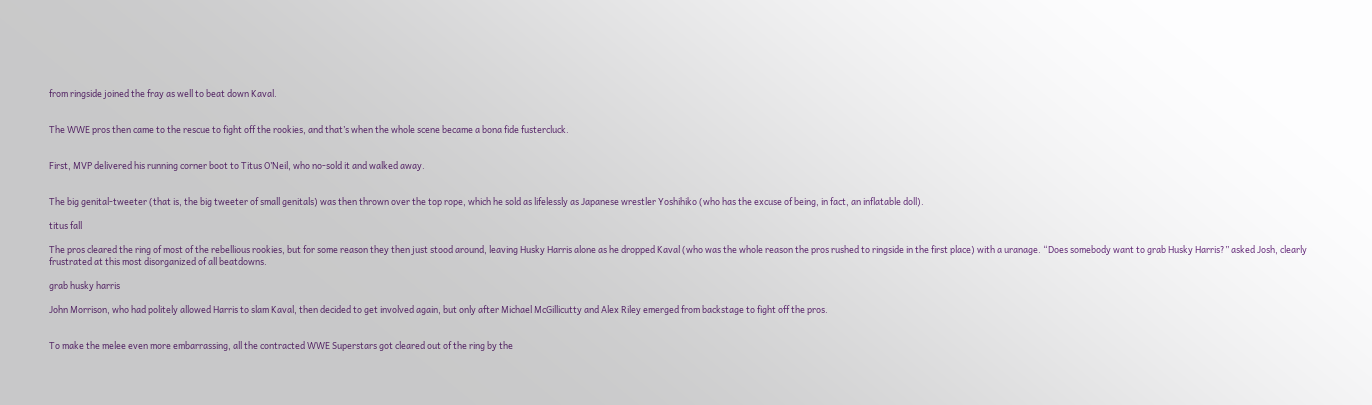from ringside joined the fray as well to beat down Kaval.


The WWE pros then came to the rescue to fight off the rookies, and that’s when the whole scene became a bona fide fustercluck.


First, MVP delivered his running corner boot to Titus O’Neil, who no-sold it and walked away.


The big genital-tweeter (that is, the big tweeter of small genitals) was then thrown over the top rope, which he sold as lifelessly as Japanese wrestler Yoshihiko (who has the excuse of being, in fact, an inflatable doll).

titus fall

The pros cleared the ring of most of the rebellious rookies, but for some reason they then just stood around, leaving Husky Harris alone as he dropped Kaval (who was the whole reason the pros rushed to ringside in the first place) with a uranage. “Does somebody want to grab Husky Harris?” asked Josh, clearly frustrated at this most disorganized of all beatdowns.

grab husky harris

John Morrison, who had politely allowed Harris to slam Kaval, then decided to get involved again, but only after Michael McGillicutty and Alex Riley emerged from backstage to fight off the pros.


To make the melee even more embarrassing, all the contracted WWE Superstars got cleared out of the ring by the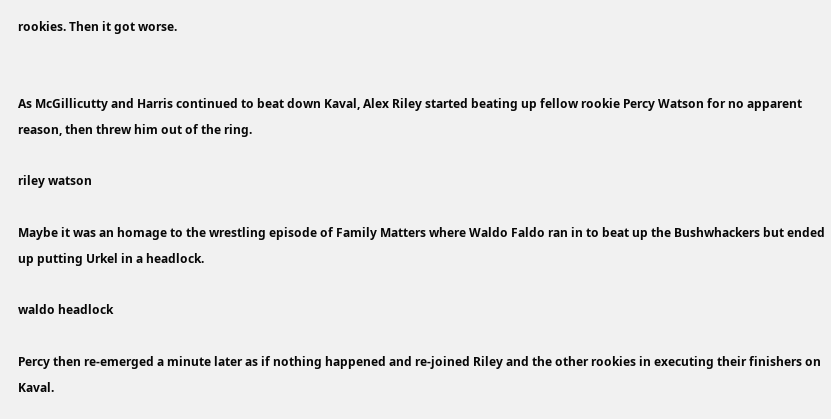rookies. Then it got worse.


As McGillicutty and Harris continued to beat down Kaval, Alex Riley started beating up fellow rookie Percy Watson for no apparent reason, then threw him out of the ring.

riley watson

Maybe it was an homage to the wrestling episode of Family Matters where Waldo Faldo ran in to beat up the Bushwhackers but ended up putting Urkel in a headlock.

waldo headlock

Percy then re-emerged a minute later as if nothing happened and re-joined Riley and the other rookies in executing their finishers on Kaval.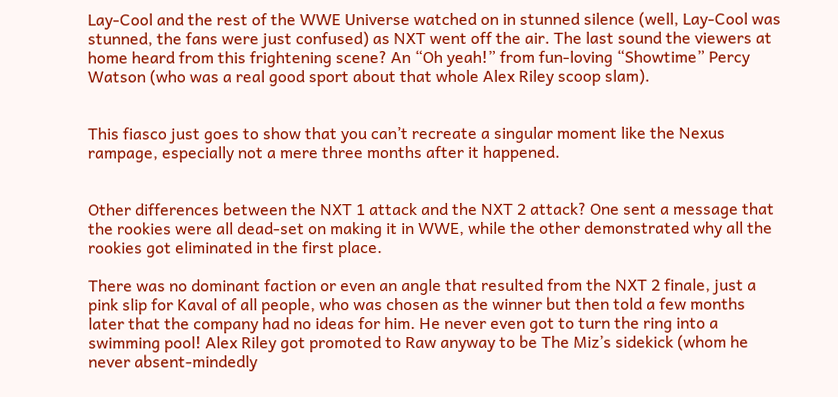Lay-Cool and the rest of the WWE Universe watched on in stunned silence (well, Lay-Cool was stunned, the fans were just confused) as NXT went off the air. The last sound the viewers at home heard from this frightening scene? An “Oh yeah!” from fun-loving “Showtime” Percy Watson (who was a real good sport about that whole Alex Riley scoop slam).


This fiasco just goes to show that you can’t recreate a singular moment like the Nexus rampage, especially not a mere three months after it happened.


Other differences between the NXT 1 attack and the NXT 2 attack? One sent a message that the rookies were all dead-set on making it in WWE, while the other demonstrated why all the rookies got eliminated in the first place.

There was no dominant faction or even an angle that resulted from the NXT 2 finale, just a pink slip for Kaval of all people, who was chosen as the winner but then told a few months later that the company had no ideas for him. He never even got to turn the ring into a swimming pool! Alex Riley got promoted to Raw anyway to be The Miz’s sidekick (whom he never absent-mindedly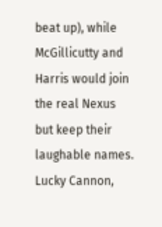beat up), while McGillicutty and Harris would join the real Nexus but keep their laughable names. Lucky Cannon,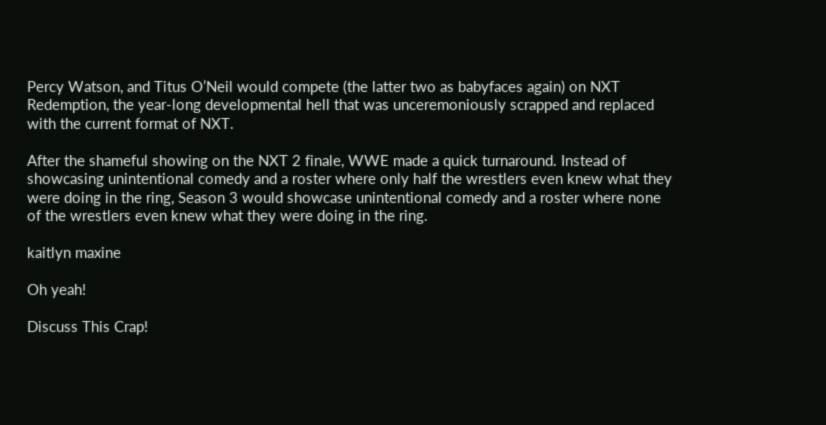Percy Watson, and Titus O’Neil would compete (the latter two as babyfaces again) on NXT Redemption, the year-long developmental hell that was unceremoniously scrapped and replaced with the current format of NXT.

After the shameful showing on the NXT 2 finale, WWE made a quick turnaround. Instead of showcasing unintentional comedy and a roster where only half the wrestlers even knew what they were doing in the ring, Season 3 would showcase unintentional comedy and a roster where none of the wrestlers even knew what they were doing in the ring.

kaitlyn maxine

Oh yeah!

Discuss This Crap!